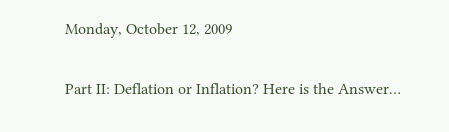Monday, October 12, 2009

Part II: Deflation or Inflation? Here is the Answer…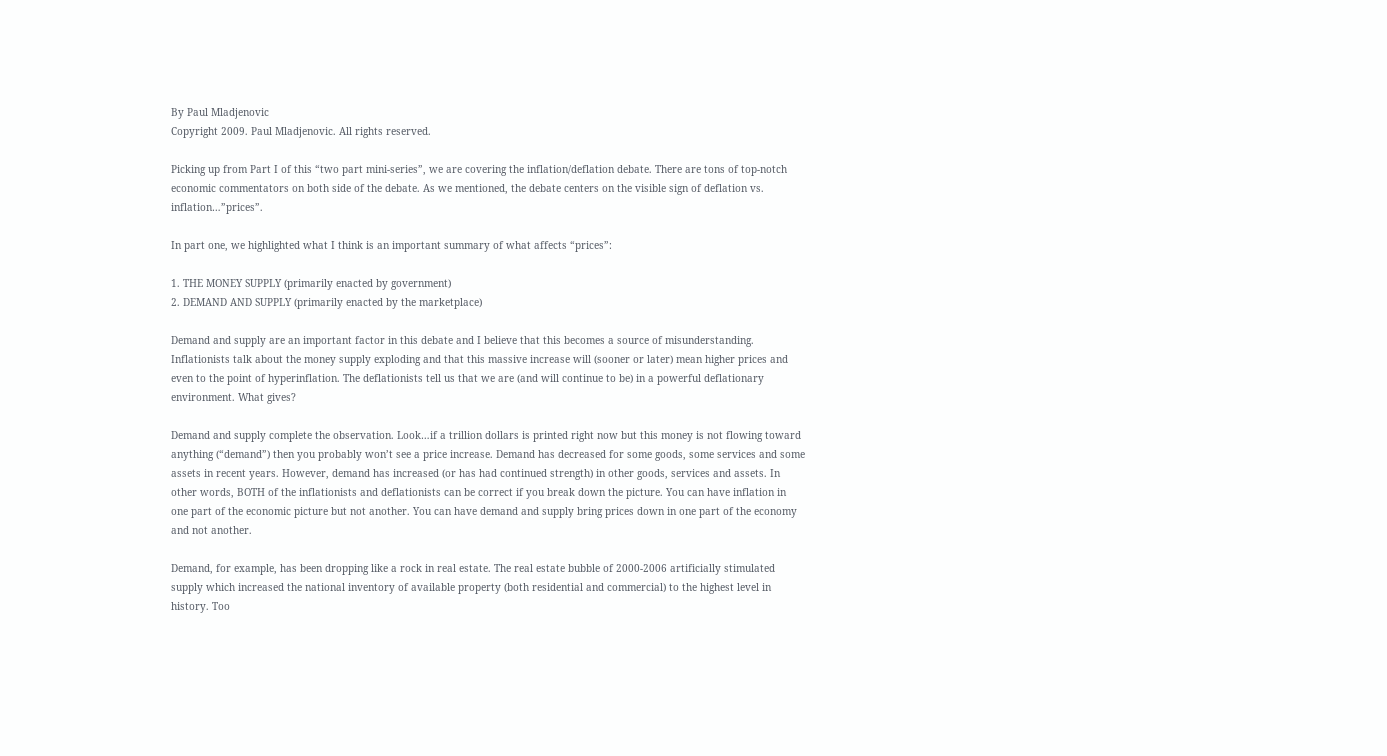By Paul Mladjenovic
Copyright 2009. Paul Mladjenovic. All rights reserved.

Picking up from Part I of this “two part mini-series”, we are covering the inflation/deflation debate. There are tons of top-notch economic commentators on both side of the debate. As we mentioned, the debate centers on the visible sign of deflation vs. inflation…”prices”.

In part one, we highlighted what I think is an important summary of what affects “prices”:

1. THE MONEY SUPPLY (primarily enacted by government)
2. DEMAND AND SUPPLY (primarily enacted by the marketplace)

Demand and supply are an important factor in this debate and I believe that this becomes a source of misunderstanding. Inflationists talk about the money supply exploding and that this massive increase will (sooner or later) mean higher prices and even to the point of hyperinflation. The deflationists tell us that we are (and will continue to be) in a powerful deflationary environment. What gives?

Demand and supply complete the observation. Look…if a trillion dollars is printed right now but this money is not flowing toward anything (“demand”) then you probably won’t see a price increase. Demand has decreased for some goods, some services and some assets in recent years. However, demand has increased (or has had continued strength) in other goods, services and assets. In other words, BOTH of the inflationists and deflationists can be correct if you break down the picture. You can have inflation in one part of the economic picture but not another. You can have demand and supply bring prices down in one part of the economy and not another.

Demand, for example, has been dropping like a rock in real estate. The real estate bubble of 2000-2006 artificially stimulated supply which increased the national inventory of available property (both residential and commercial) to the highest level in history. Too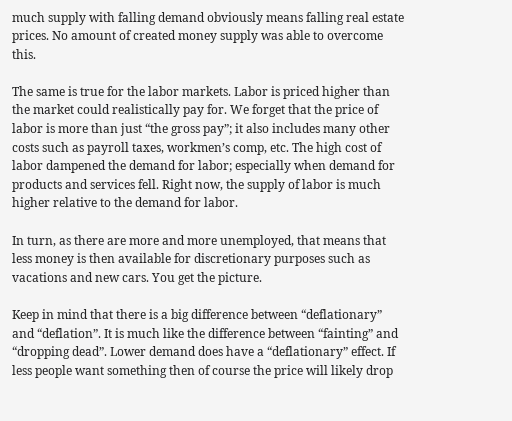much supply with falling demand obviously means falling real estate prices. No amount of created money supply was able to overcome this.

The same is true for the labor markets. Labor is priced higher than the market could realistically pay for. We forget that the price of labor is more than just “the gross pay”; it also includes many other costs such as payroll taxes, workmen’s comp, etc. The high cost of labor dampened the demand for labor; especially when demand for products and services fell. Right now, the supply of labor is much higher relative to the demand for labor.

In turn, as there are more and more unemployed, that means that less money is then available for discretionary purposes such as vacations and new cars. You get the picture.

Keep in mind that there is a big difference between “deflationary” and “deflation”. It is much like the difference between “fainting” and “dropping dead”. Lower demand does have a “deflationary” effect. If less people want something then of course the price will likely drop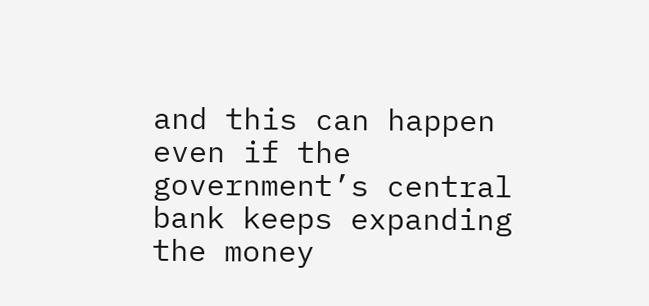and this can happen even if the government’s central bank keeps expanding the money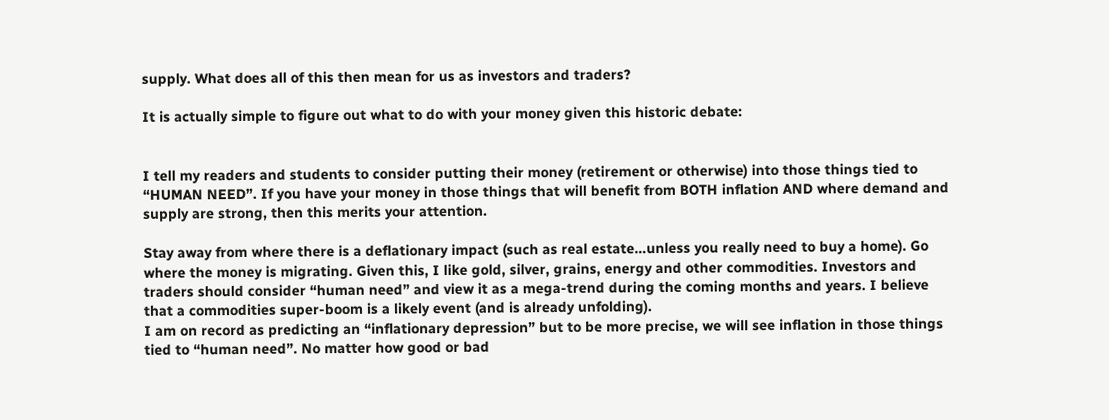supply. What does all of this then mean for us as investors and traders?

It is actually simple to figure out what to do with your money given this historic debate:


I tell my readers and students to consider putting their money (retirement or otherwise) into those things tied to “HUMAN NEED”. If you have your money in those things that will benefit from BOTH inflation AND where demand and supply are strong, then this merits your attention.

Stay away from where there is a deflationary impact (such as real estate…unless you really need to buy a home). Go where the money is migrating. Given this, I like gold, silver, grains, energy and other commodities. Investors and traders should consider “human need” and view it as a mega-trend during the coming months and years. I believe that a commodities super-boom is a likely event (and is already unfolding).
I am on record as predicting an “inflationary depression” but to be more precise, we will see inflation in those things tied to “human need”. No matter how good or bad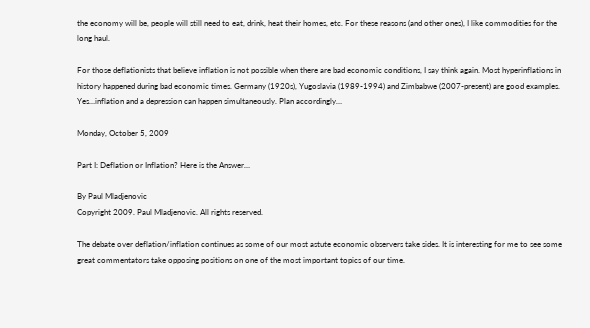the economy will be, people will still need to eat, drink, heat their homes, etc. For these reasons (and other ones), I like commodities for the long haul.

For those deflationists that believe inflation is not possible when there are bad economic conditions, I say think again. Most hyperinflations in history happened during bad economic times. Germany (1920s), Yugoslavia (1989-1994) and Zimbabwe (2007-present) are good examples. Yes…inflation and a depression can happen simultaneously. Plan accordingly…

Monday, October 5, 2009

Part I: Deflation or Inflation? Here is the Answer…

By Paul Mladjenovic
Copyright 2009. Paul Mladjenovic. All rights reserved.

The debate over deflation/inflation continues as some of our most astute economic observers take sides. It is interesting for me to see some great commentators take opposing positions on one of the most important topics of our time.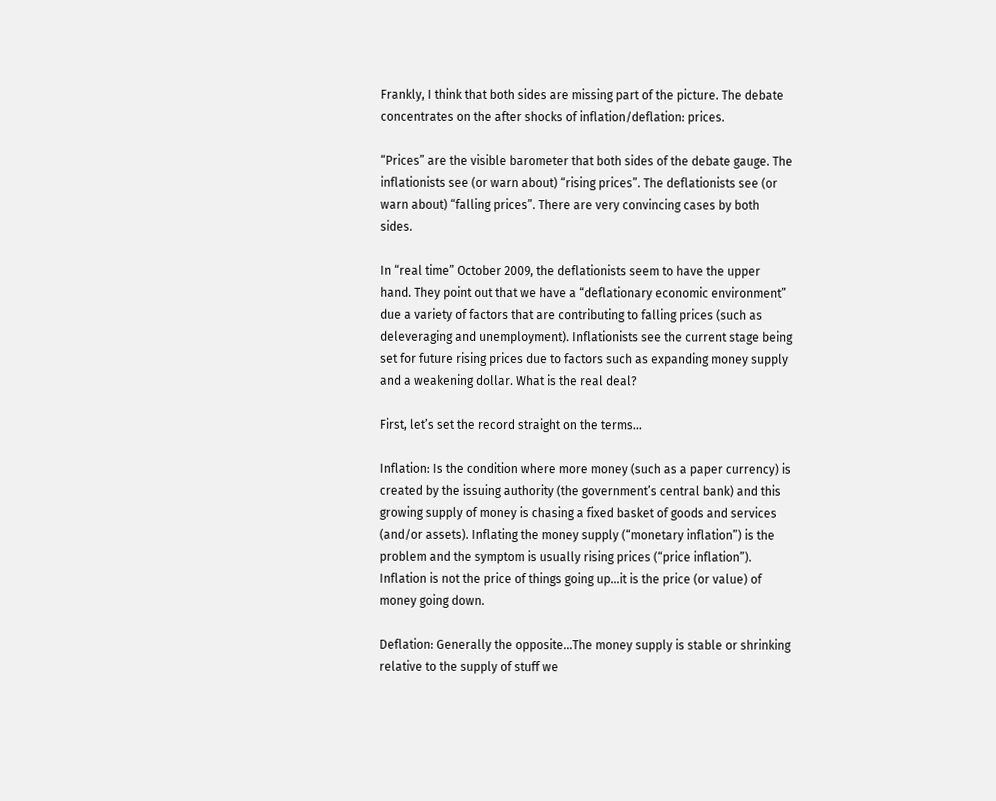Frankly, I think that both sides are missing part of the picture. The debate concentrates on the after shocks of inflation/deflation: prices.

“Prices” are the visible barometer that both sides of the debate gauge. The inflationists see (or warn about) “rising prices”. The deflationists see (or warn about) “falling prices”. There are very convincing cases by both sides.

In “real time” October 2009, the deflationists seem to have the upper hand. They point out that we have a “deflationary economic environment” due a variety of factors that are contributing to falling prices (such as deleveraging and unemployment). Inflationists see the current stage being set for future rising prices due to factors such as expanding money supply and a weakening dollar. What is the real deal?

First, let’s set the record straight on the terms…

Inflation: Is the condition where more money (such as a paper currency) is created by the issuing authority (the government’s central bank) and this growing supply of money is chasing a fixed basket of goods and services (and/or assets). Inflating the money supply (“monetary inflation”) is the problem and the symptom is usually rising prices (“price inflation”). Inflation is not the price of things going up…it is the price (or value) of money going down.

Deflation: Generally the opposite…The money supply is stable or shrinking relative to the supply of stuff we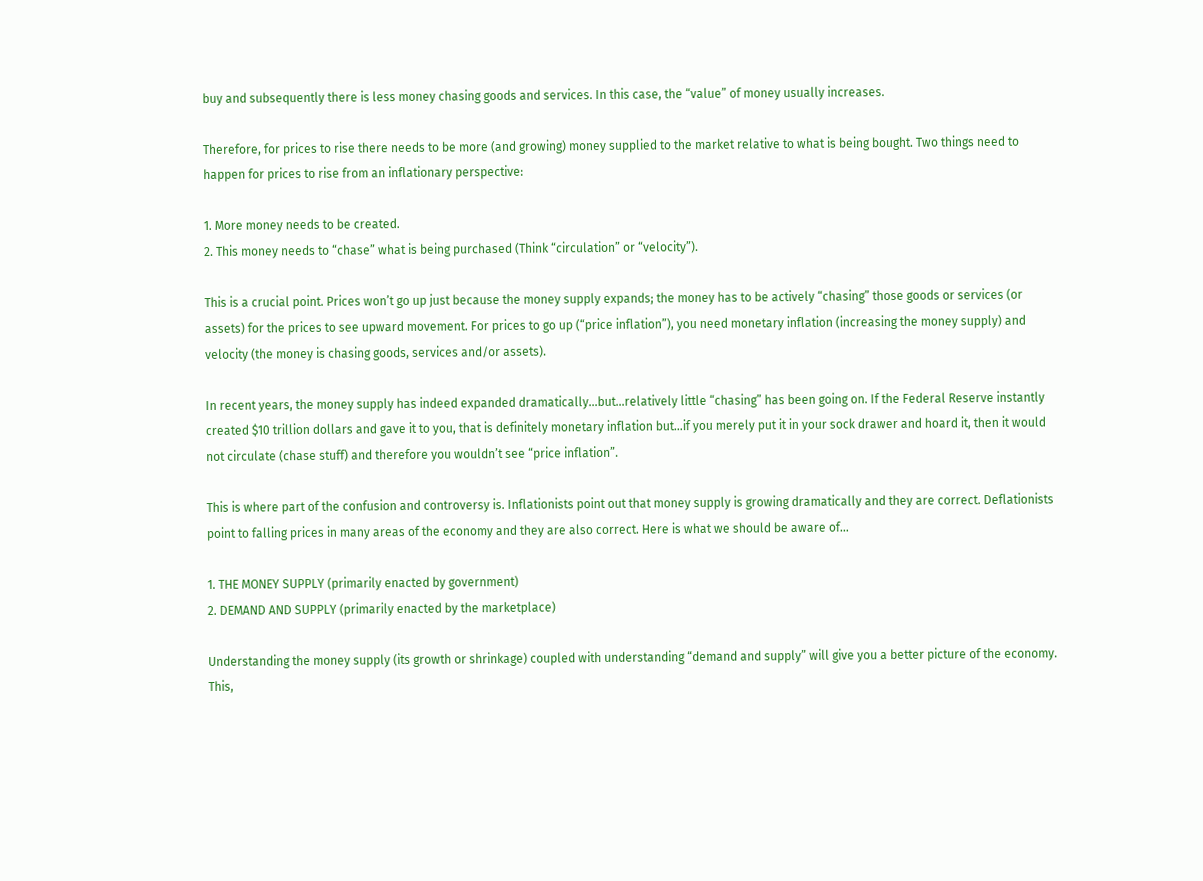buy and subsequently there is less money chasing goods and services. In this case, the “value” of money usually increases.

Therefore, for prices to rise there needs to be more (and growing) money supplied to the market relative to what is being bought. Two things need to happen for prices to rise from an inflationary perspective:

1. More money needs to be created.
2. This money needs to “chase” what is being purchased (Think “circulation” or “velocity”).

This is a crucial point. Prices won’t go up just because the money supply expands; the money has to be actively “chasing” those goods or services (or assets) for the prices to see upward movement. For prices to go up (“price inflation”), you need monetary inflation (increasing the money supply) and velocity (the money is chasing goods, services and/or assets).

In recent years, the money supply has indeed expanded dramatically…but…relatively little “chasing” has been going on. If the Federal Reserve instantly created $10 trillion dollars and gave it to you, that is definitely monetary inflation but…if you merely put it in your sock drawer and hoard it, then it would not circulate (chase stuff) and therefore you wouldn’t see “price inflation”.

This is where part of the confusion and controversy is. Inflationists point out that money supply is growing dramatically and they are correct. Deflationists point to falling prices in many areas of the economy and they are also correct. Here is what we should be aware of…

1. THE MONEY SUPPLY (primarily enacted by government)
2. DEMAND AND SUPPLY (primarily enacted by the marketplace)

Understanding the money supply (its growth or shrinkage) coupled with understanding “demand and supply” will give you a better picture of the economy. This,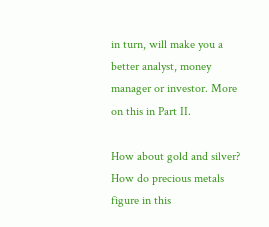in turn, will make you a better analyst, money manager or investor. More on this in Part II.

How about gold and silver? How do precious metals figure in this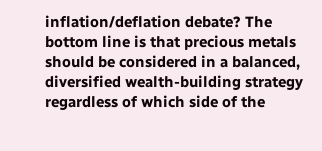inflation/deflation debate? The bottom line is that precious metals should be considered in a balanced, diversified wealth-building strategy regardless of which side of the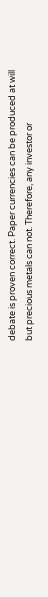debate is proven correct. Paper currencies can be produced at will but precious metals can not. Therefore, any investor or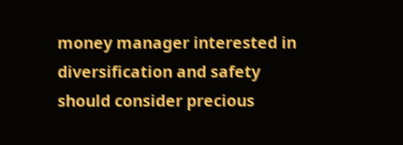money manager interested in diversification and safety should consider precious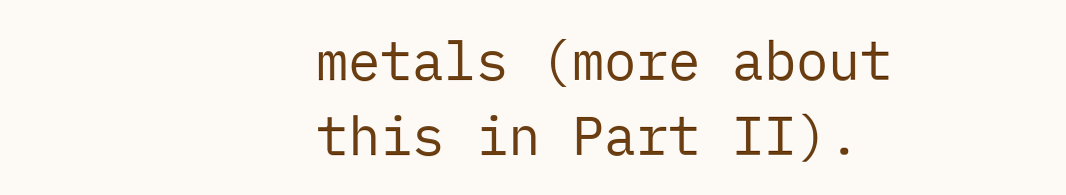metals (more about this in Part II).